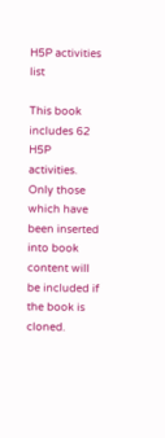H5P activities list

This book includes 62 H5P activities. Only those which have been inserted into book content will be included if the book is cloned.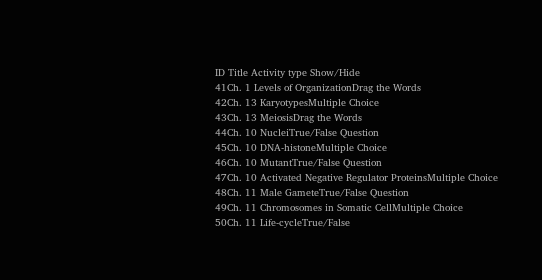ID Title Activity type Show/Hide
41Ch. 1 Levels of OrganizationDrag the Words
42Ch. 13 KaryotypesMultiple Choice
43Ch. 13 MeiosisDrag the Words
44Ch. 10 NucleiTrue/False Question
45Ch. 10 DNA-histoneMultiple Choice
46Ch. 10 MutantTrue/False Question
47Ch. 10 Activated Negative Regulator ProteinsMultiple Choice
48Ch. 11 Male GameteTrue/False Question
49Ch. 11 Chromosomes in Somatic CellMultiple Choice
50Ch. 11 Life-cycleTrue/False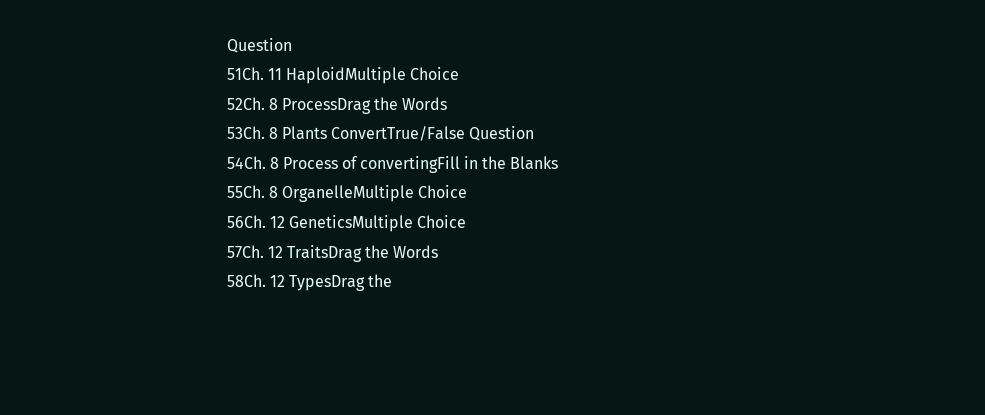Question
51Ch. 11 HaploidMultiple Choice
52Ch. 8 ProcessDrag the Words
53Ch. 8 Plants ConvertTrue/False Question
54Ch. 8 Process of convertingFill in the Blanks
55Ch. 8 OrganelleMultiple Choice
56Ch. 12 GeneticsMultiple Choice
57Ch. 12 TraitsDrag the Words
58Ch. 12 TypesDrag the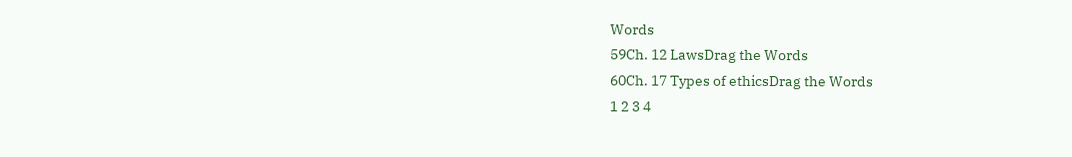Words
59Ch. 12 LawsDrag the Words
60Ch. 17 Types of ethicsDrag the Words
1 2 3 4